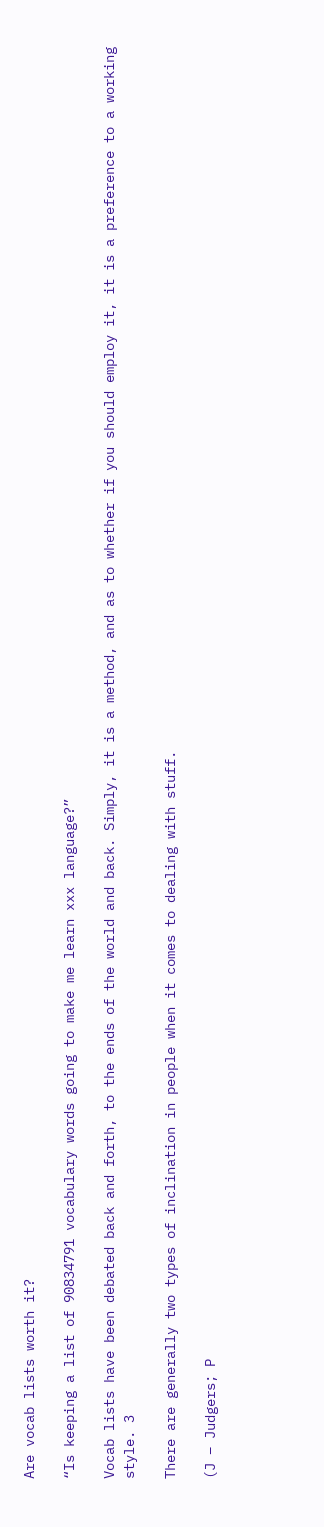Are vocab lists worth it?

“Is keeping a list of 90834791 vocabulary words going to make me learn xxx language?”

Vocab lists have been debated back and forth, to the ends of the world and back. Simply, it is a method, and as to whether if you should employ it, it is a preference to a working style. 3

There are generally two types of inclination in people when it comes to dealing with stuff.

(J – Judgers; P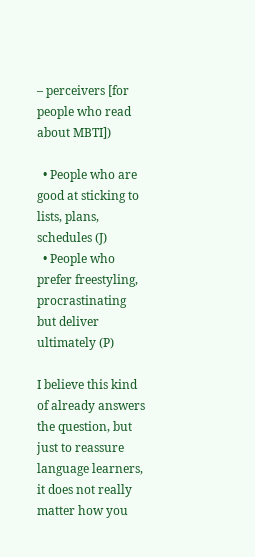– perceivers [for people who read about MBTI])

  • People who are good at sticking to lists, plans, schedules (J)
  • People who prefer freestyling, procrastinating but deliver ultimately (P)

I believe this kind of already answers the question, but just to reassure language learners, it does not really matter how you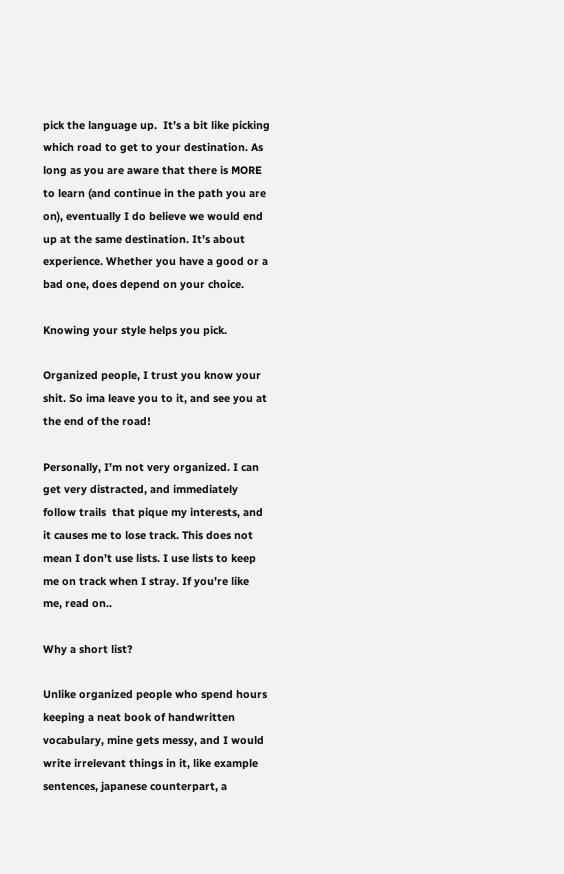pick the language up.  It’s a bit like picking which road to get to your destination. As long as you are aware that there is MORE to learn (and continue in the path you are on), eventually I do believe we would end up at the same destination. It’s about experience. Whether you have a good or a bad one, does depend on your choice.

Knowing your style helps you pick.

Organized people, I trust you know your shit. So ima leave you to it, and see you at the end of the road!

Personally, I’m not very organized. I can get very distracted, and immediately follow trails  that pique my interests, and it causes me to lose track. This does not mean I don’t use lists. I use lists to keep me on track when I stray. If you’re like me, read on..

Why a short list?

Unlike organized people who spend hours keeping a neat book of handwritten vocabulary, mine gets messy, and I would write irrelevant things in it, like example sentences, japanese counterpart, a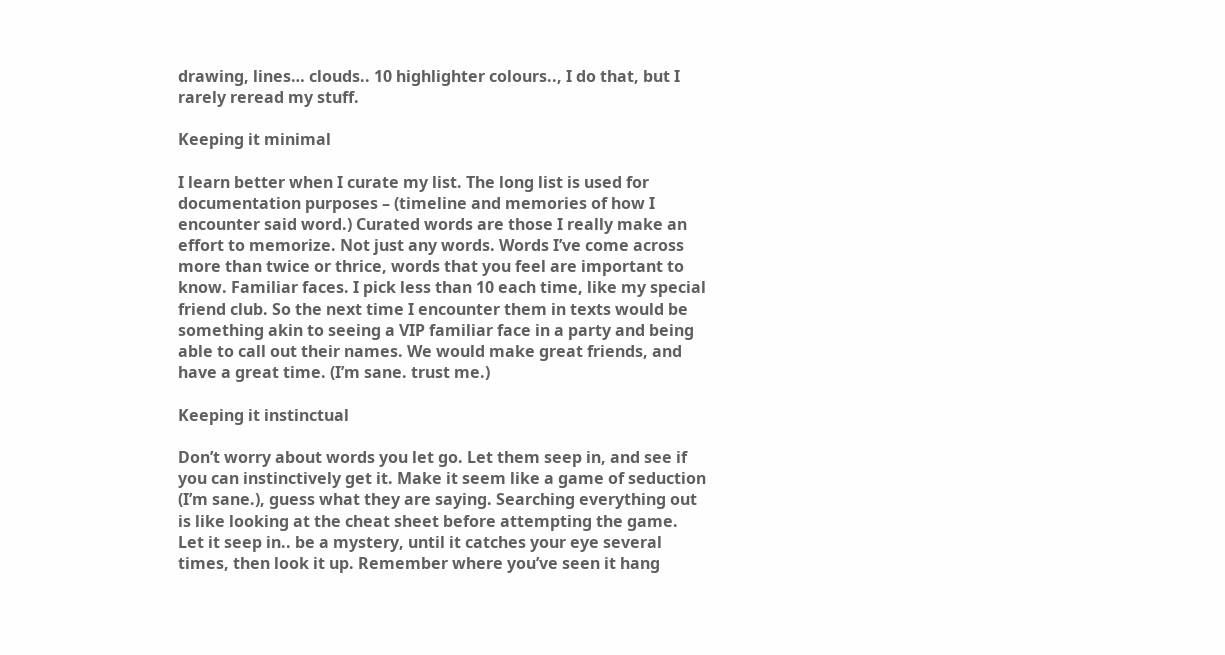drawing, lines… clouds.. 10 highlighter colours.., I do that, but I rarely reread my stuff.

Keeping it minimal

I learn better when I curate my list. The long list is used for documentation purposes – (timeline and memories of how I encounter said word.) Curated words are those I really make an effort to memorize. Not just any words. Words I’ve come across more than twice or thrice, words that you feel are important to know. Familiar faces. I pick less than 10 each time, like my special friend club. So the next time I encounter them in texts would be something akin to seeing a VIP familiar face in a party and being able to call out their names. We would make great friends, and have a great time. (I’m sane. trust me.)

Keeping it instinctual

Don’t worry about words you let go. Let them seep in, and see if you can instinctively get it. Make it seem like a game of seduction (I’m sane.), guess what they are saying. Searching everything out is like looking at the cheat sheet before attempting the game. Let it seep in.. be a mystery, until it catches your eye several times, then look it up. Remember where you’ve seen it hang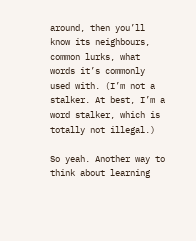around, then you’ll know its neighbours, common lurks, what words it’s commonly used with. (I’m not a stalker. At best, I’m a word stalker, which is totally not illegal.)

So yeah. Another way to think about learning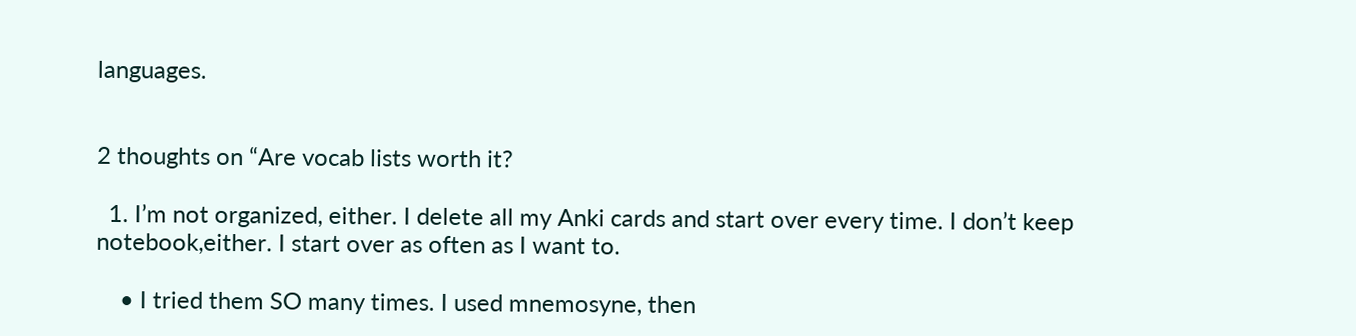languages.


2 thoughts on “Are vocab lists worth it?

  1. I’m not organized, either. I delete all my Anki cards and start over every time. I don’t keep notebook,either. I start over as often as I want to.

    • I tried them SO many times. I used mnemosyne, then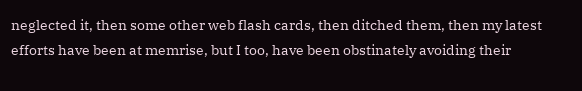neglected it, then some other web flash cards, then ditched them, then my latest efforts have been at memrise, but I too, have been obstinately avoiding their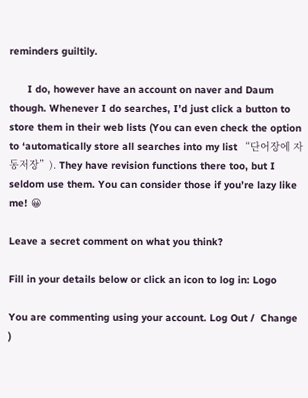reminders guiltily.

      I do, however have an account on naver and Daum though. Whenever I do searches, I’d just click a button to store them in their web lists (You can even check the option to ‘automatically store all searches into my list “단어장에 자동저장”). They have revision functions there too, but I seldom use them. You can consider those if you’re lazy like me! 😀

Leave a secret comment on what you think?

Fill in your details below or click an icon to log in: Logo

You are commenting using your account. Log Out /  Change )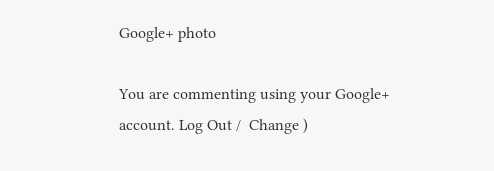Google+ photo

You are commenting using your Google+ account. Log Out /  Change )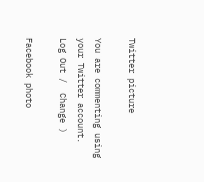Twitter picture

You are commenting using your Twitter account. Log Out /  Change )

Facebook photo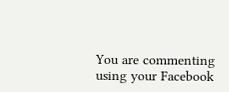You are commenting using your Facebook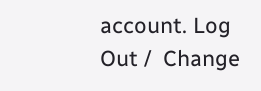account. Log Out /  Change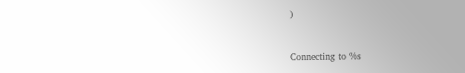)


Connecting to %s